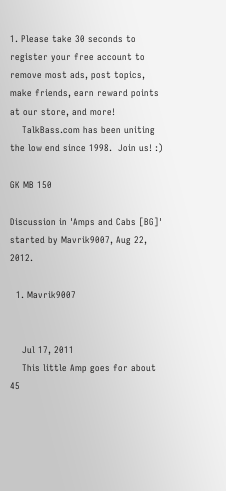1. Please take 30 seconds to register your free account to remove most ads, post topics, make friends, earn reward points at our store, and more!
    TalkBass.com has been uniting the low end since 1998.  Join us! :)

GK MB 150

Discussion in 'Amps and Cabs [BG]' started by Mavrik9007, Aug 22, 2012.

  1. Mavrik9007


    Jul 17, 2011
    This little Amp goes for about 45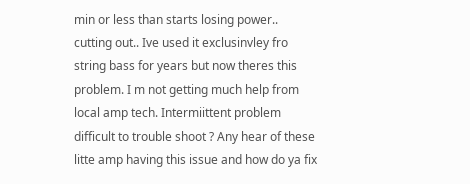min or less than starts losing power.. cutting out.. Ive used it exclusinvley fro string bass for years but now theres this problem. I m not getting much help from local amp tech. Intermiittent problem difficult to trouble shoot ? Any hear of these litte amp having this issue and how do ya fix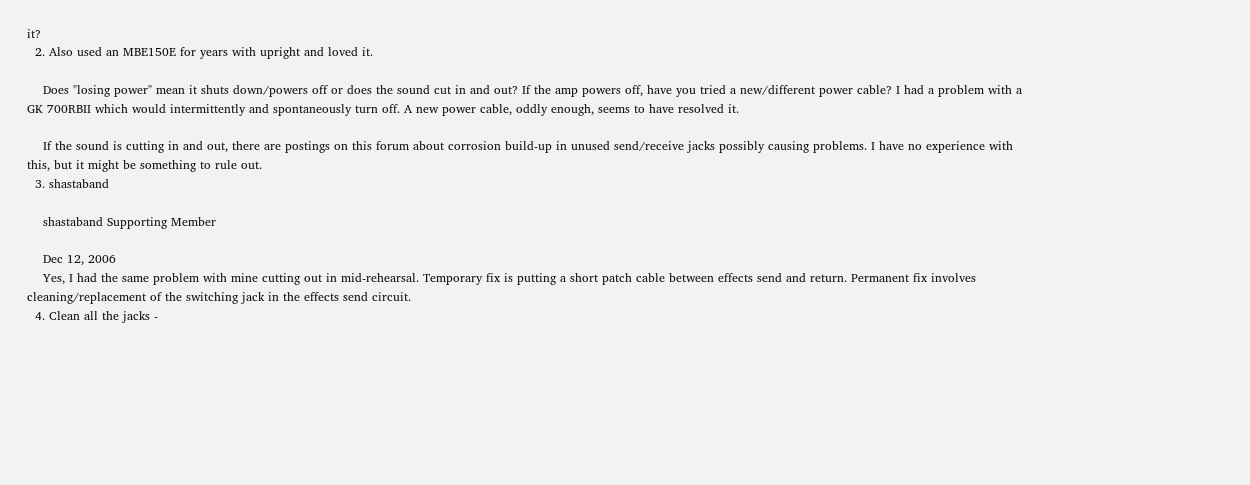it?
  2. Also used an MBE150E for years with upright and loved it.

    Does "losing power" mean it shuts down/powers off or does the sound cut in and out? If the amp powers off, have you tried a new/different power cable? I had a problem with a GK 700RBII which would intermittently and spontaneously turn off. A new power cable, oddly enough, seems to have resolved it.

    If the sound is cutting in and out, there are postings on this forum about corrosion build-up in unused send/receive jacks possibly causing problems. I have no experience with this, but it might be something to rule out.
  3. shastaband

    shastaband Supporting Member

    Dec 12, 2006
    Yes, I had the same problem with mine cutting out in mid-rehearsal. Temporary fix is putting a short patch cable between effects send and return. Permanent fix involves cleaning/replacement of the switching jack in the effects send circuit.
  4. Clean all the jacks -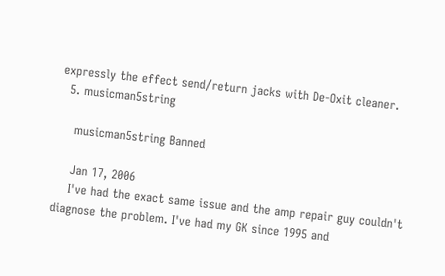expressly the effect send/return jacks with De-Oxit cleaner.
  5. musicman5string

    musicman5string Banned

    Jan 17, 2006
    I've had the exact same issue and the amp repair guy couldn't diagnose the problem. I've had my GK since 1995 and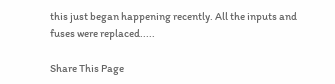this just began happening recently. All the inputs and fuses were replaced.....

Share This Page